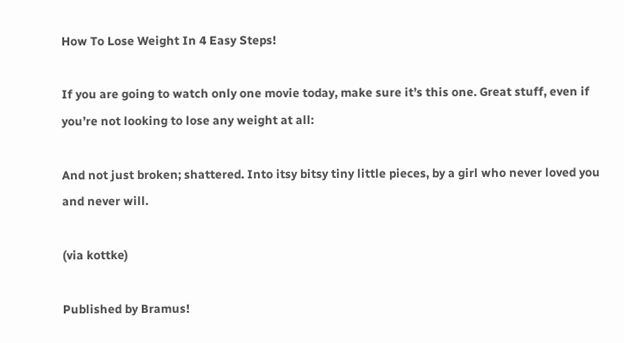How To Lose Weight In 4 Easy Steps!

If you are going to watch only one movie today, make sure it’s this one. Great stuff, even if you’re not looking to lose any weight at all:

And not just broken; shattered. Into itsy bitsy tiny little pieces, by a girl who never loved you and never will.

(via kottke)

Published by Bramus!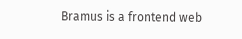Bramus is a frontend web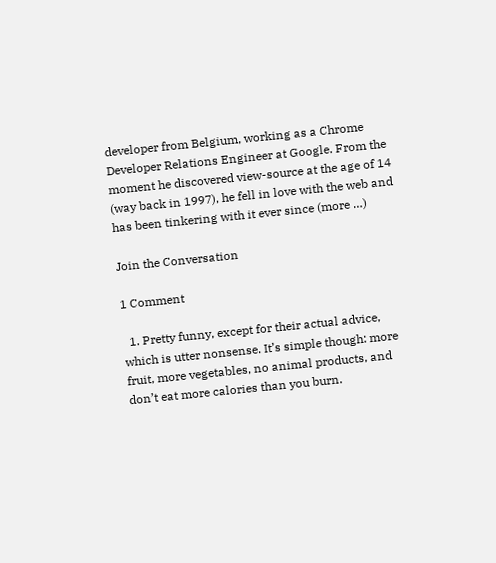developer from Belgium, working as a Chrome Developer Relations Engineer at Google. From the moment he discovered view-source at the age of 14 (way back in 1997), he fell in love with the web and has been tinkering with it ever since (more …)

Join the Conversation

1 Comment

  1. Pretty funny, except for their actual advice, which is utter nonsense. It’s simple though: more fruit, more vegetables, no animal products, and don’t eat more calories than you burn.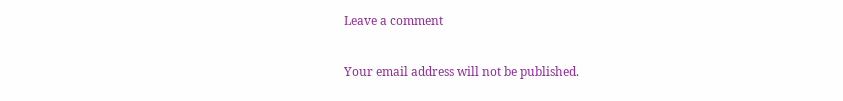Leave a comment

Your email address will not be published.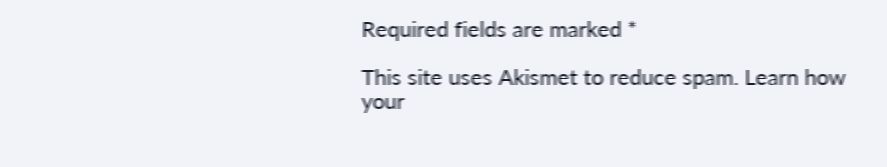Required fields are marked *

This site uses Akismet to reduce spam. Learn how your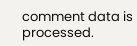comment data is processed.